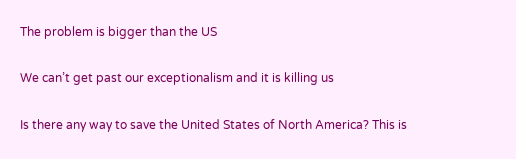The problem is bigger than the US

We can’t get past our exceptionalism and it is killing us

Is there any way to save the United States of North America? This is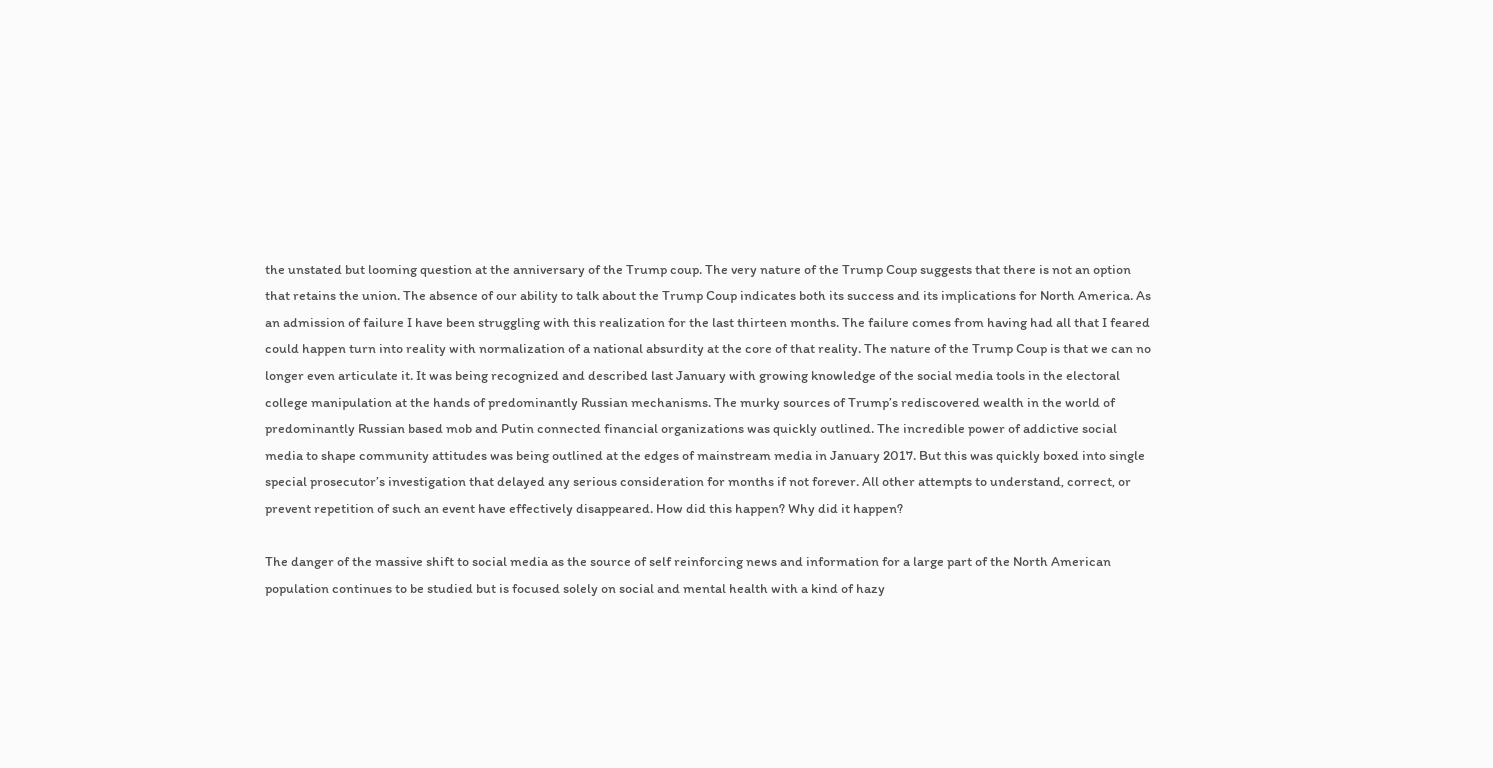the unstated but looming question at the anniversary of the Trump coup. The very nature of the Trump Coup suggests that there is not an option that retains the union. The absence of our ability to talk about the Trump Coup indicates both its success and its implications for North America. As an admission of failure I have been struggling with this realization for the last thirteen months. The failure comes from having had all that I feared could happen turn into reality with normalization of a national absurdity at the core of that reality. The nature of the Trump Coup is that we can no longer even articulate it. It was being recognized and described last January with growing knowledge of the social media tools in the electoral college manipulation at the hands of predominantly Russian mechanisms. The murky sources of Trump’s rediscovered wealth in the world of predominantly Russian based mob and Putin connected financial organizations was quickly outlined. The incredible power of addictive social media to shape community attitudes was being outlined at the edges of mainstream media in January 2017. But this was quickly boxed into single special prosecutor’s investigation that delayed any serious consideration for months if not forever. All other attempts to understand, correct, or prevent repetition of such an event have effectively disappeared. How did this happen? Why did it happen?

The danger of the massive shift to social media as the source of self reinforcing news and information for a large part of the North American population continues to be studied but is focused solely on social and mental health with a kind of hazy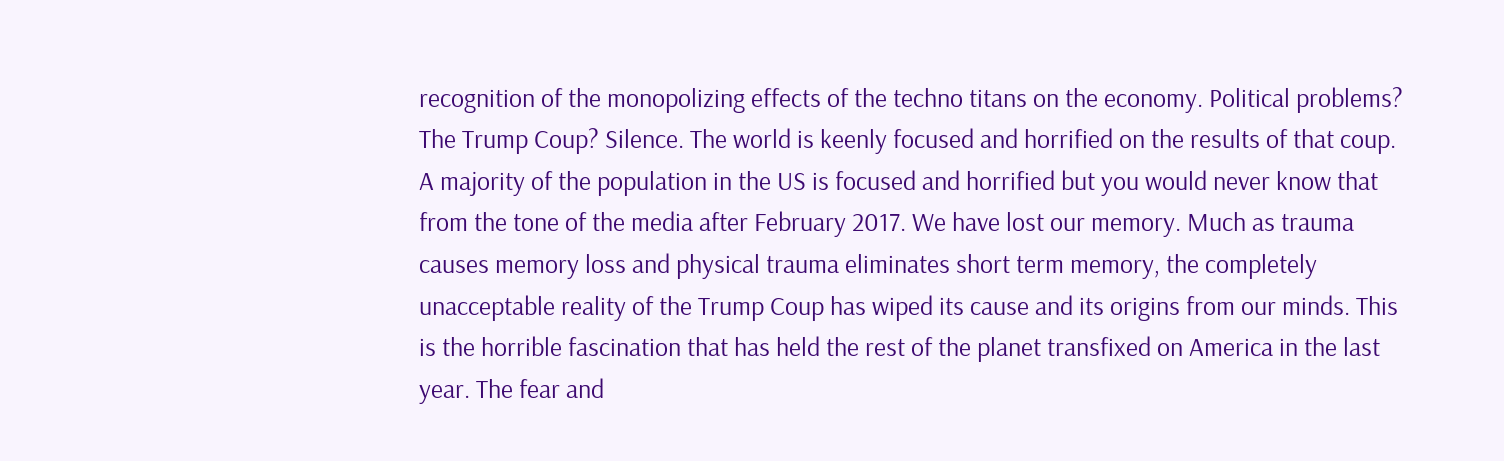recognition of the monopolizing effects of the techno titans on the economy. Political problems? The Trump Coup? Silence. The world is keenly focused and horrified on the results of that coup. A majority of the population in the US is focused and horrified but you would never know that from the tone of the media after February 2017. We have lost our memory. Much as trauma causes memory loss and physical trauma eliminates short term memory, the completely unacceptable reality of the Trump Coup has wiped its cause and its origins from our minds. This is the horrible fascination that has held the rest of the planet transfixed on America in the last year. The fear and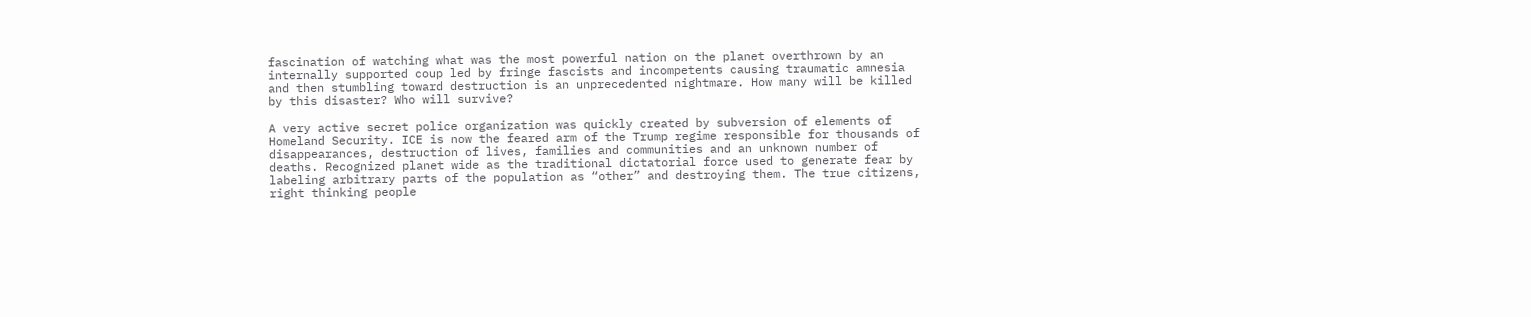fascination of watching what was the most powerful nation on the planet overthrown by an internally supported coup led by fringe fascists and incompetents causing traumatic amnesia and then stumbling toward destruction is an unprecedented nightmare. How many will be killed by this disaster? Who will survive?

A very active secret police organization was quickly created by subversion of elements of Homeland Security. ICE is now the feared arm of the Trump regime responsible for thousands of disappearances, destruction of lives, families and communities and an unknown number of deaths. Recognized planet wide as the traditional dictatorial force used to generate fear by labeling arbitrary parts of the population as “other” and destroying them. The true citizens, right thinking people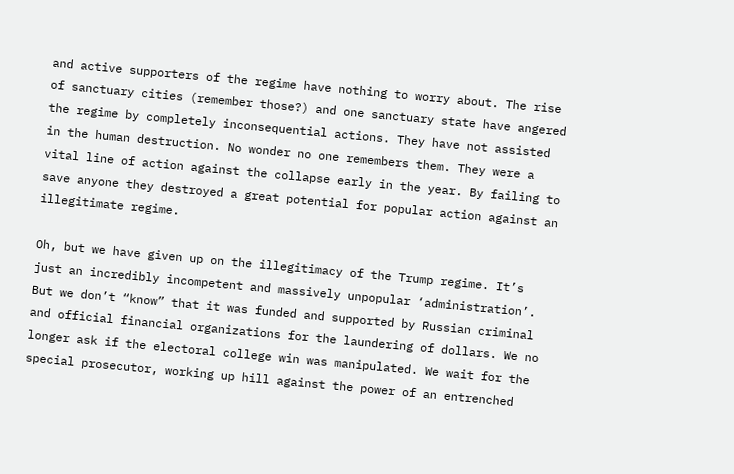and active supporters of the regime have nothing to worry about. The rise of sanctuary cities (remember those?) and one sanctuary state have angered the regime by completely inconsequential actions. They have not assisted in the human destruction. No wonder no one remembers them. They were a vital line of action against the collapse early in the year. By failing to save anyone they destroyed a great potential for popular action against an illegitimate regime.

Oh, but we have given up on the illegitimacy of the Trump regime. It’s just an incredibly incompetent and massively unpopular ‘administration’. But we don’t “know” that it was funded and supported by Russian criminal and official financial organizations for the laundering of dollars. We no longer ask if the electoral college win was manipulated. We wait for the special prosecutor, working up hill against the power of an entrenched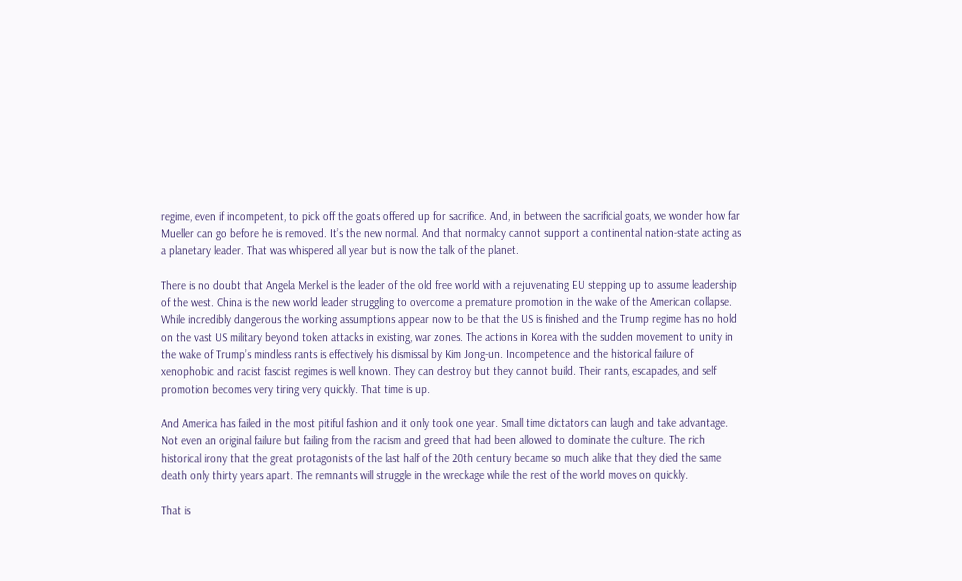regime, even if incompetent, to pick off the goats offered up for sacrifice. And, in between the sacrificial goats, we wonder how far Mueller can go before he is removed. It’s the new normal. And that normalcy cannot support a continental nation-state acting as a planetary leader. That was whispered all year but is now the talk of the planet.

There is no doubt that Angela Merkel is the leader of the old free world with a rejuvenating EU stepping up to assume leadership of the west. China is the new world leader struggling to overcome a premature promotion in the wake of the American collapse. While incredibly dangerous the working assumptions appear now to be that the US is finished and the Trump regime has no hold on the vast US military beyond token attacks in existing, war zones. The actions in Korea with the sudden movement to unity in the wake of Trump’s mindless rants is effectively his dismissal by Kim Jong-un. Incompetence and the historical failure of xenophobic and racist fascist regimes is well known. They can destroy but they cannot build. Their rants, escapades, and self promotion becomes very tiring very quickly. That time is up.

And America has failed in the most pitiful fashion and it only took one year. Small time dictators can laugh and take advantage. Not even an original failure but failing from the racism and greed that had been allowed to dominate the culture. The rich historical irony that the great protagonists of the last half of the 20th century became so much alike that they died the same death only thirty years apart. The remnants will struggle in the wreckage while the rest of the world moves on quickly.

That is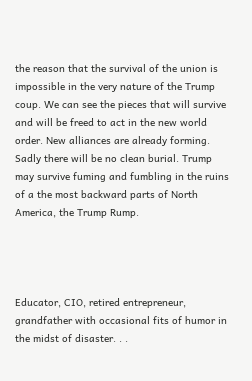the reason that the survival of the union is impossible in the very nature of the Trump coup. We can see the pieces that will survive and will be freed to act in the new world order. New alliances are already forming. Sadly there will be no clean burial. Trump may survive fuming and fumbling in the ruins of a the most backward parts of North America, the Trump Rump.




Educator, CIO, retired entrepreneur, grandfather with occasional fits of humor in the midst of disaster. . .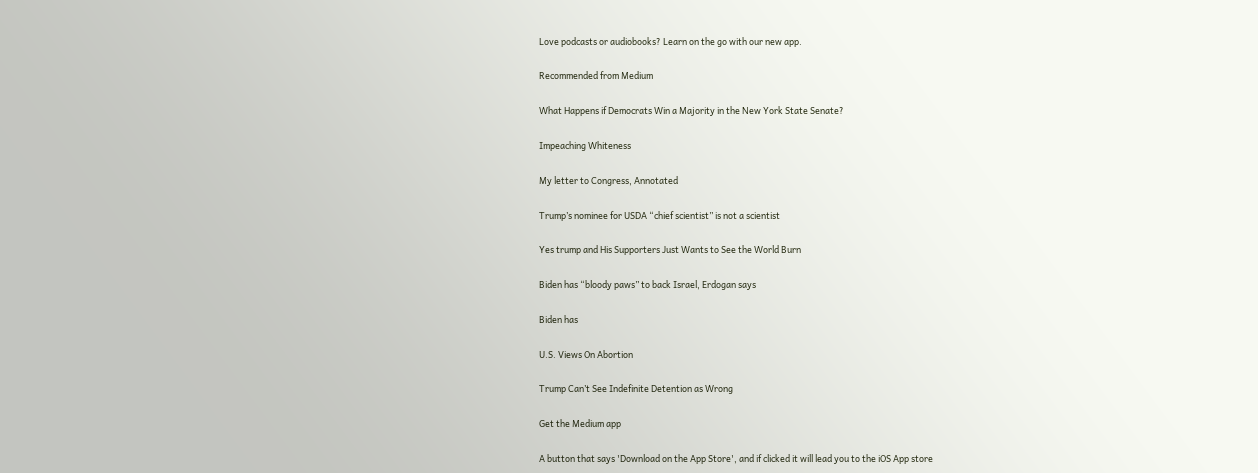Love podcasts or audiobooks? Learn on the go with our new app.

Recommended from Medium

What Happens if Democrats Win a Majority in the New York State Senate?

Impeaching Whiteness

My letter to Congress, Annotated

Trump’s nominee for USDA “chief scientist” is not a scientist

Yes trump and His Supporters Just Wants to See the World Burn

Biden has “bloody paws” to back Israel, Erdogan says

Biden has

U.S. Views On Abortion

Trump Can’t See Indefinite Detention as Wrong

Get the Medium app

A button that says 'Download on the App Store', and if clicked it will lead you to the iOS App store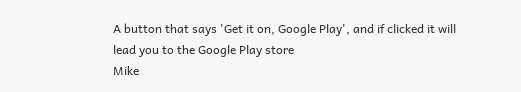A button that says 'Get it on, Google Play', and if clicked it will lead you to the Google Play store
Mike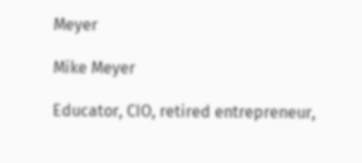Meyer

Mike Meyer

Educator, CIO, retired entrepreneur,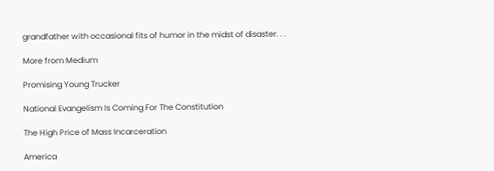grandfather with occasional fits of humor in the midst of disaster. . .

More from Medium

Promising Young Trucker

National Evangelism Is Coming For The Constitution

The High Price of Mass Incarceration

America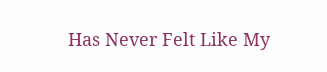Has Never Felt Like My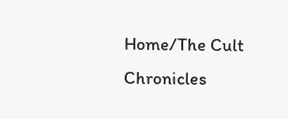Home/The Cult Chronicles